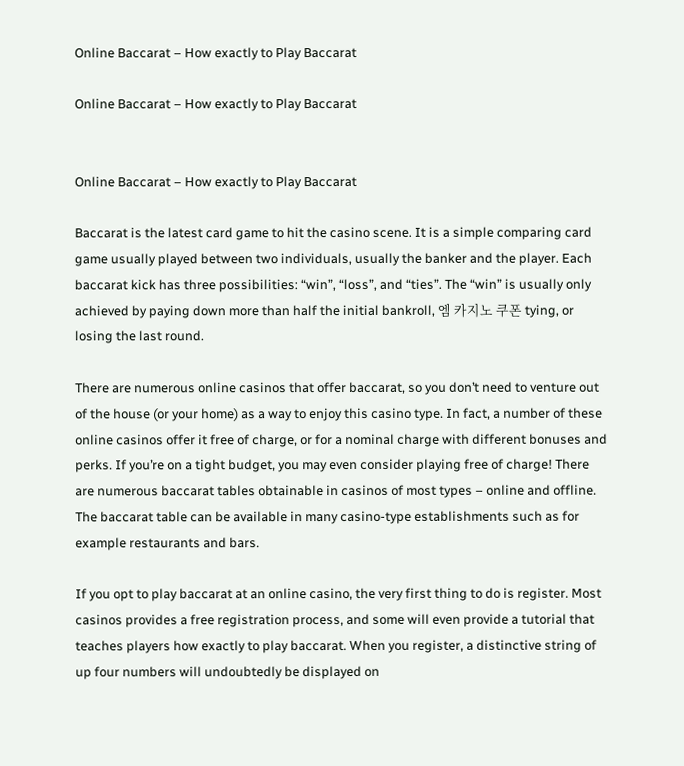Online Baccarat – How exactly to Play Baccarat

Online Baccarat – How exactly to Play Baccarat


Online Baccarat – How exactly to Play Baccarat

Baccarat is the latest card game to hit the casino scene. It is a simple comparing card game usually played between two individuals, usually the banker and the player. Each baccarat kick has three possibilities: “win”, “loss”, and “ties”. The “win” is usually only achieved by paying down more than half the initial bankroll, 엠 카지노 쿠폰 tying, or losing the last round.

There are numerous online casinos that offer baccarat, so you don’t need to venture out of the house (or your home) as a way to enjoy this casino type. In fact, a number of these online casinos offer it free of charge, or for a nominal charge with different bonuses and perks. If you’re on a tight budget, you may even consider playing free of charge! There are numerous baccarat tables obtainable in casinos of most types – online and offline. The baccarat table can be available in many casino-type establishments such as for example restaurants and bars.

If you opt to play baccarat at an online casino, the very first thing to do is register. Most casinos provides a free registration process, and some will even provide a tutorial that teaches players how exactly to play baccarat. When you register, a distinctive string of up four numbers will undoubtedly be displayed on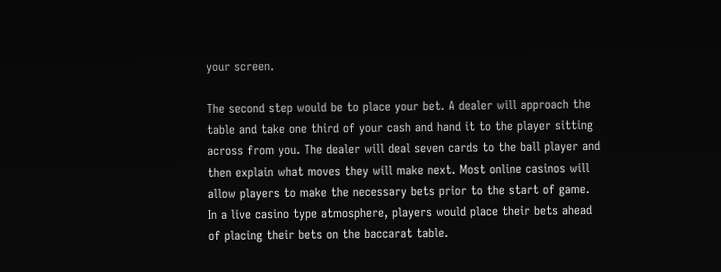your screen.

The second step would be to place your bet. A dealer will approach the table and take one third of your cash and hand it to the player sitting across from you. The dealer will deal seven cards to the ball player and then explain what moves they will make next. Most online casinos will allow players to make the necessary bets prior to the start of game. In a live casino type atmosphere, players would place their bets ahead of placing their bets on the baccarat table.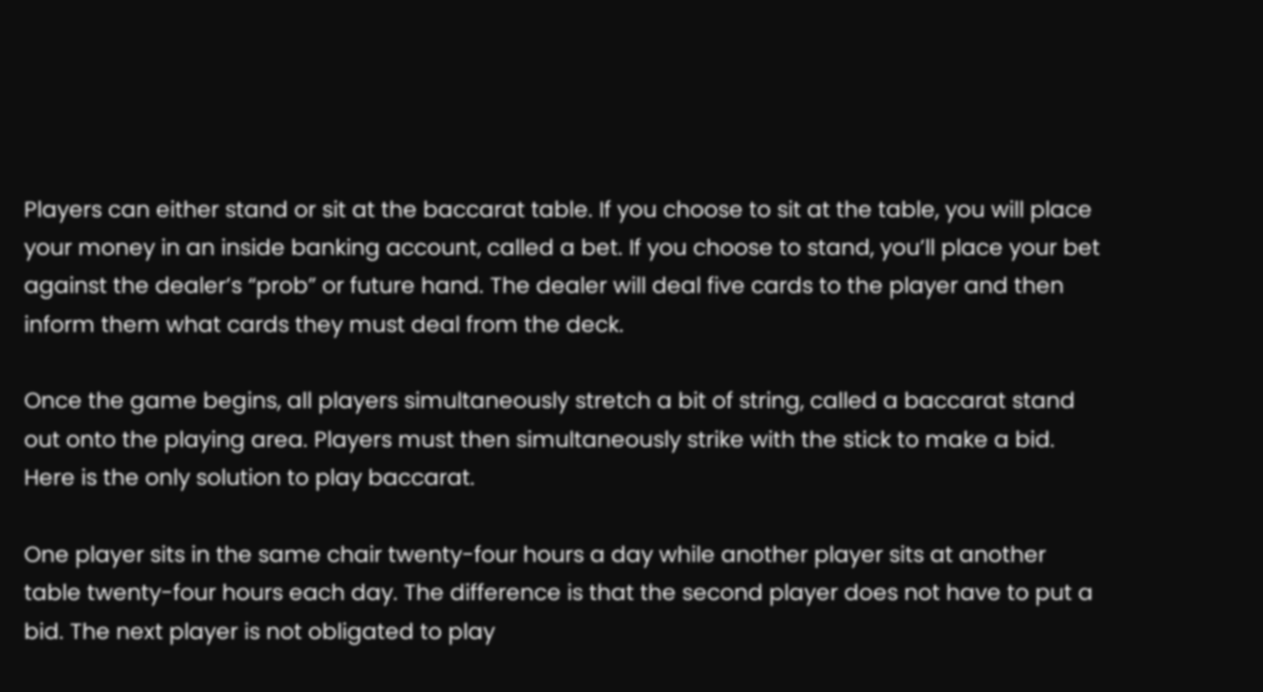Players can either stand or sit at the baccarat table. If you choose to sit at the table, you will place your money in an inside banking account, called a bet. If you choose to stand, you’ll place your bet against the dealer’s “prob” or future hand. The dealer will deal five cards to the player and then inform them what cards they must deal from the deck.

Once the game begins, all players simultaneously stretch a bit of string, called a baccarat stand out onto the playing area. Players must then simultaneously strike with the stick to make a bid. Here is the only solution to play baccarat.

One player sits in the same chair twenty-four hours a day while another player sits at another table twenty-four hours each day. The difference is that the second player does not have to put a bid. The next player is not obligated to play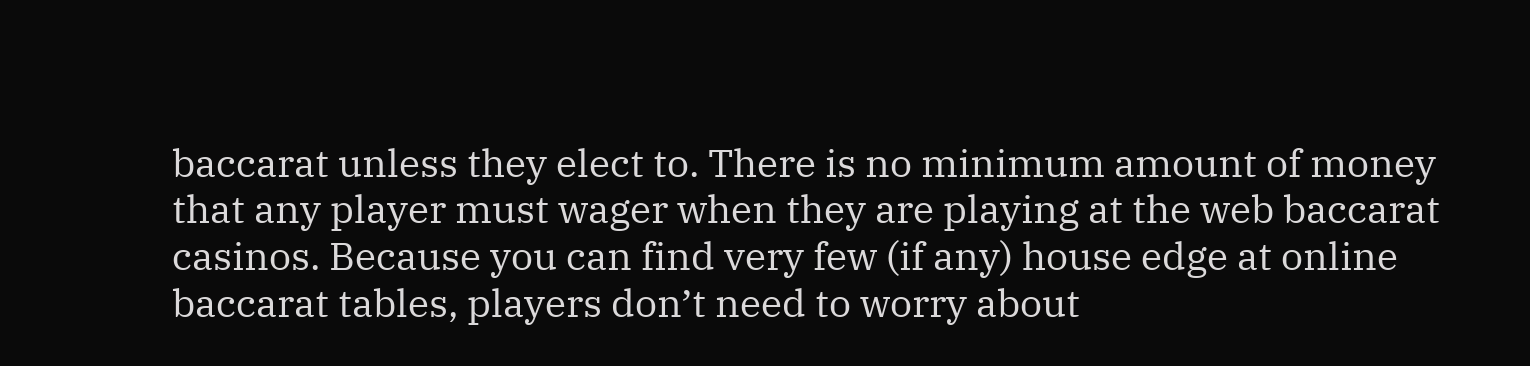baccarat unless they elect to. There is no minimum amount of money that any player must wager when they are playing at the web baccarat casinos. Because you can find very few (if any) house edge at online baccarat tables, players don’t need to worry about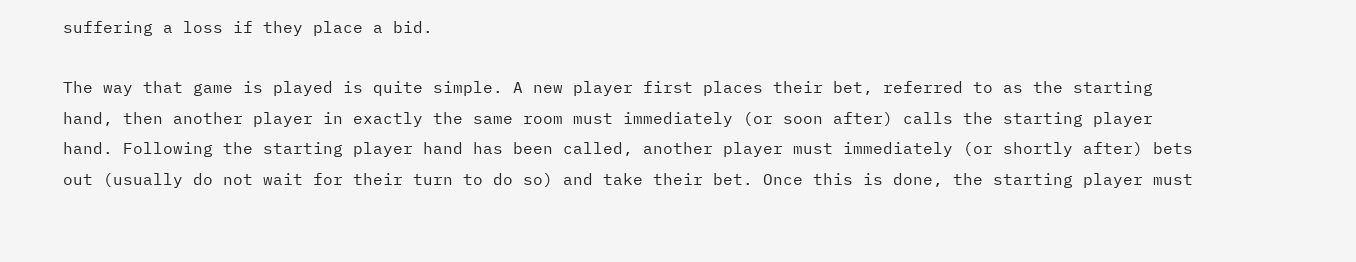suffering a loss if they place a bid.

The way that game is played is quite simple. A new player first places their bet, referred to as the starting hand, then another player in exactly the same room must immediately (or soon after) calls the starting player hand. Following the starting player hand has been called, another player must immediately (or shortly after) bets out (usually do not wait for their turn to do so) and take their bet. Once this is done, the starting player must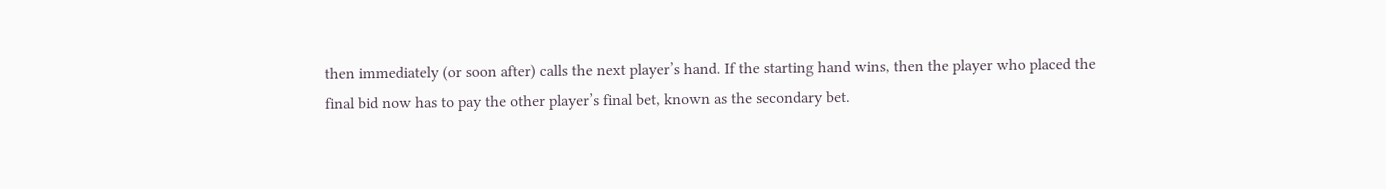then immediately (or soon after) calls the next player’s hand. If the starting hand wins, then the player who placed the final bid now has to pay the other player’s final bet, known as the secondary bet.